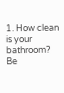1. How clean is your bathroom? Be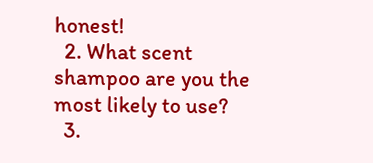honest!
  2. What scent shampoo are you the most likely to use?
  3.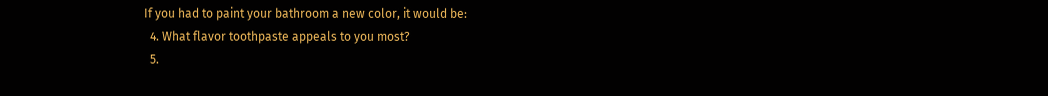If you had to paint your bathroom a new color, it would be:
  4. What flavor toothpaste appeals to you most?
  5.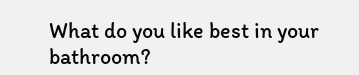What do you like best in your bathroom?